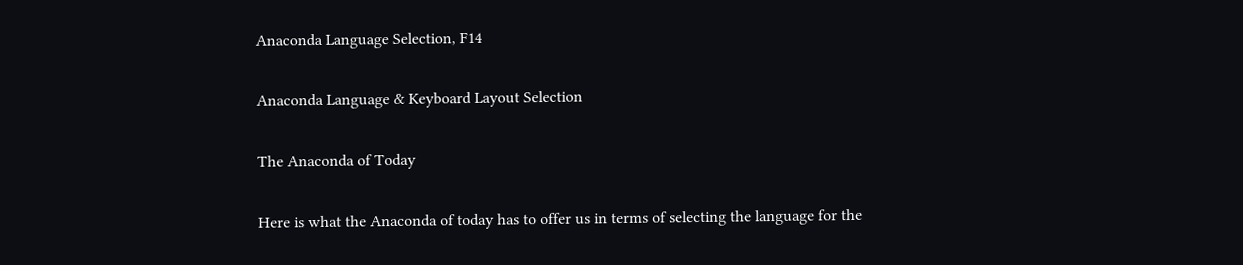Anaconda Language Selection, F14

Anaconda Language & Keyboard Layout Selection

The Anaconda of Today

Here is what the Anaconda of today has to offer us in terms of selecting the language for the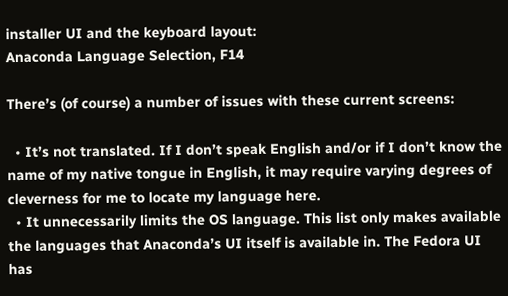installer UI and the keyboard layout:
Anaconda Language Selection, F14

There’s (of course) a number of issues with these current screens:

  • It’s not translated. If I don’t speak English and/or if I don’t know the name of my native tongue in English, it may require varying degrees of cleverness for me to locate my language here.
  • It unnecessarily limits the OS language. This list only makes available the languages that Anaconda’s UI itself is available in. The Fedora UI has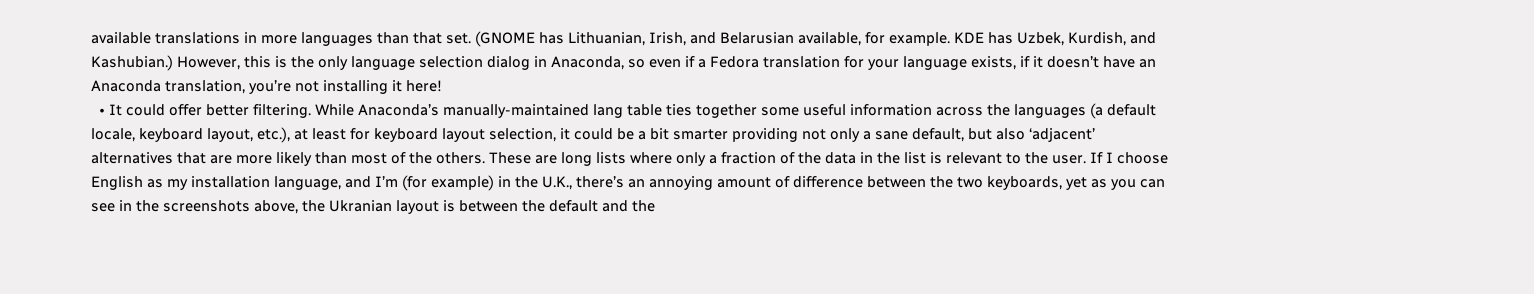available translations in more languages than that set. (GNOME has Lithuanian, Irish, and Belarusian available, for example. KDE has Uzbek, Kurdish, and Kashubian.) However, this is the only language selection dialog in Anaconda, so even if a Fedora translation for your language exists, if it doesn’t have an Anaconda translation, you’re not installing it here!
  • It could offer better filtering. While Anaconda’s manually-maintained lang table ties together some useful information across the languages (a default locale, keyboard layout, etc.), at least for keyboard layout selection, it could be a bit smarter providing not only a sane default, but also ‘adjacent’ alternatives that are more likely than most of the others. These are long lists where only a fraction of the data in the list is relevant to the user. If I choose English as my installation language, and I’m (for example) in the U.K., there’s an annoying amount of difference between the two keyboards, yet as you can see in the screenshots above, the Ukranian layout is between the default and the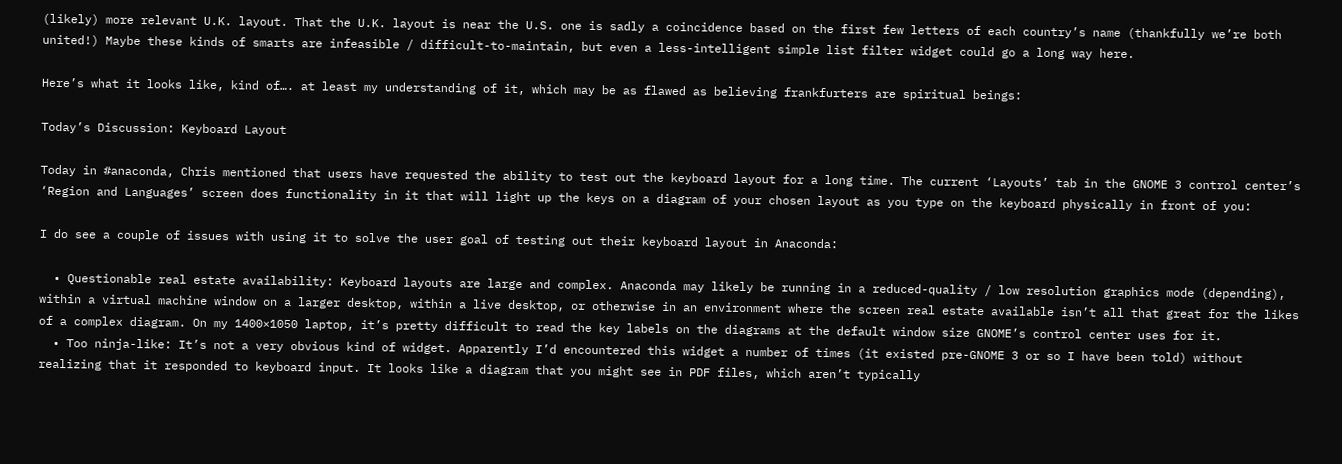(likely) more relevant U.K. layout. That the U.K. layout is near the U.S. one is sadly a coincidence based on the first few letters of each country’s name (thankfully we’re both united!) Maybe these kinds of smarts are infeasible / difficult-to-maintain, but even a less-intelligent simple list filter widget could go a long way here.

Here’s what it looks like, kind of…. at least my understanding of it, which may be as flawed as believing frankfurters are spiritual beings:

Today’s Discussion: Keyboard Layout

Today in #anaconda, Chris mentioned that users have requested the ability to test out the keyboard layout for a long time. The current ‘Layouts’ tab in the GNOME 3 control center’s ‘Region and Languages’ screen does functionality in it that will light up the keys on a diagram of your chosen layout as you type on the keyboard physically in front of you:

I do see a couple of issues with using it to solve the user goal of testing out their keyboard layout in Anaconda:

  • Questionable real estate availability: Keyboard layouts are large and complex. Anaconda may likely be running in a reduced-quality / low resolution graphics mode (depending), within a virtual machine window on a larger desktop, within a live desktop, or otherwise in an environment where the screen real estate available isn’t all that great for the likes of a complex diagram. On my 1400×1050 laptop, it’s pretty difficult to read the key labels on the diagrams at the default window size GNOME’s control center uses for it.
  • Too ninja-like: It’s not a very obvious kind of widget. Apparently I’d encountered this widget a number of times (it existed pre-GNOME 3 or so I have been told) without realizing that it responded to keyboard input. It looks like a diagram that you might see in PDF files, which aren’t typically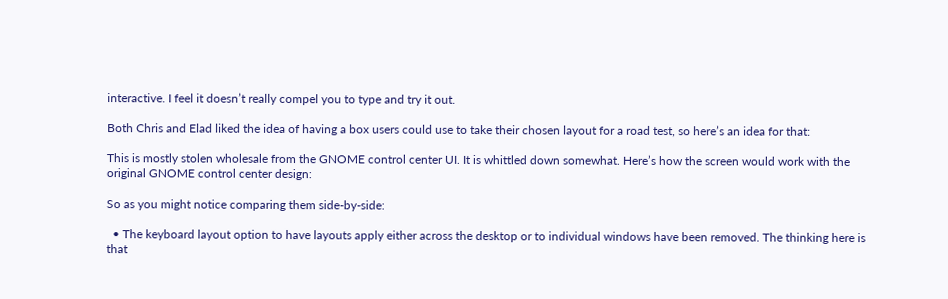interactive. I feel it doesn’t really compel you to type and try it out.

Both Chris and Elad liked the idea of having a box users could use to take their chosen layout for a road test, so here’s an idea for that:

This is mostly stolen wholesale from the GNOME control center UI. It is whittled down somewhat. Here’s how the screen would work with the original GNOME control center design:

So as you might notice comparing them side-by-side:

  • The keyboard layout option to have layouts apply either across the desktop or to individual windows have been removed. The thinking here is that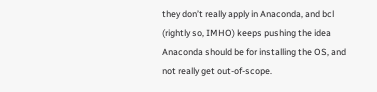they don’t really apply in Anaconda, and bcl (rightly so, IMHO) keeps pushing the idea Anaconda should be for installing the OS, and not really get out-of-scope.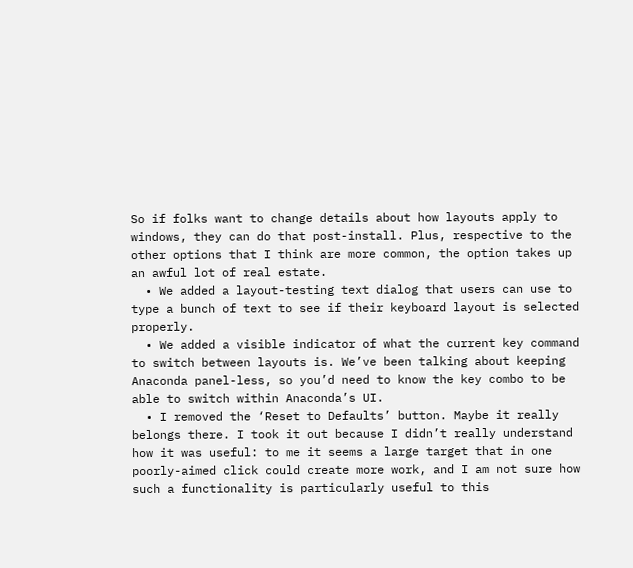So if folks want to change details about how layouts apply to windows, they can do that post-install. Plus, respective to the other options that I think are more common, the option takes up an awful lot of real estate.
  • We added a layout-testing text dialog that users can use to type a bunch of text to see if their keyboard layout is selected properly.
  • We added a visible indicator of what the current key command to switch between layouts is. We’ve been talking about keeping Anaconda panel-less, so you’d need to know the key combo to be able to switch within Anaconda’s UI.
  • I removed the ‘Reset to Defaults’ button. Maybe it really belongs there. I took it out because I didn’t really understand how it was useful: to me it seems a large target that in one poorly-aimed click could create more work, and I am not sure how such a functionality is particularly useful to this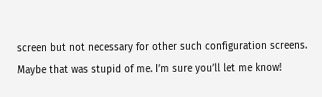screen but not necessary for other such configuration screens. Maybe that was stupid of me. I’m sure you’ll let me know!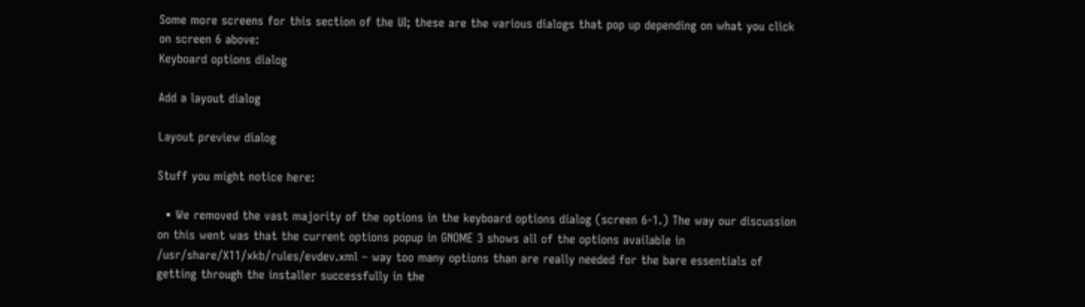Some more screens for this section of the UI; these are the various dialogs that pop up depending on what you click on screen 6 above:
Keyboard options dialog

Add a layout dialog

Layout preview dialog

Stuff you might notice here:

  • We removed the vast majority of the options in the keyboard options dialog (screen 6-1.) The way our discussion on this went was that the current options popup in GNOME 3 shows all of the options available in /usr/share/X11/xkb/rules/evdev.xml – way too many options than are really needed for the bare essentials of getting through the installer successfully in the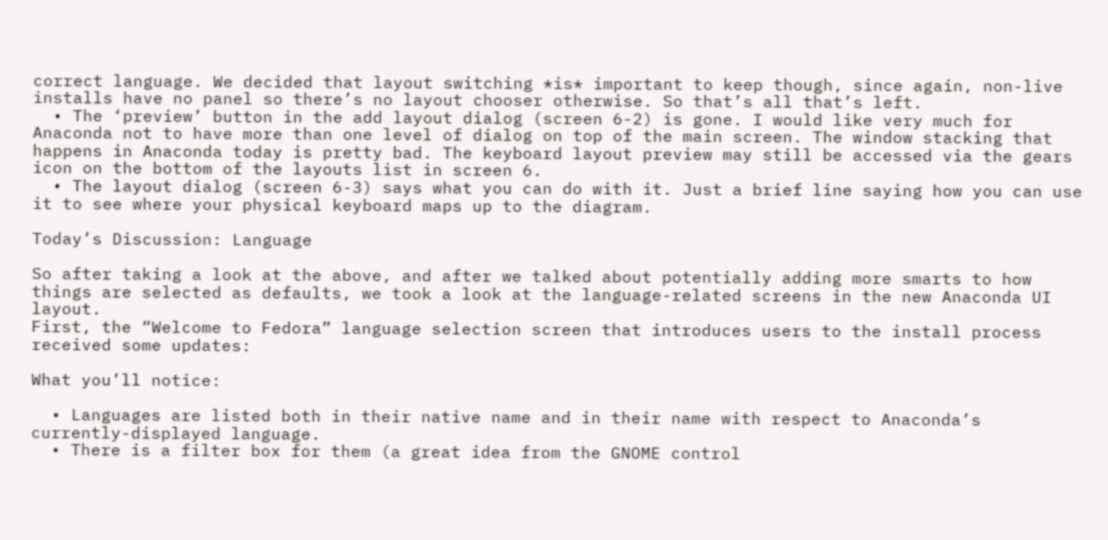correct language. We decided that layout switching *is* important to keep though, since again, non-live installs have no panel so there’s no layout chooser otherwise. So that’s all that’s left.
  • The ‘preview’ button in the add layout dialog (screen 6-2) is gone. I would like very much for Anaconda not to have more than one level of dialog on top of the main screen. The window stacking that happens in Anaconda today is pretty bad. The keyboard layout preview may still be accessed via the gears icon on the bottom of the layouts list in screen 6.
  • The layout dialog (screen 6-3) says what you can do with it. Just a brief line saying how you can use it to see where your physical keyboard maps up to the diagram.

Today’s Discussion: Language

So after taking a look at the above, and after we talked about potentially adding more smarts to how things are selected as defaults, we took a look at the language-related screens in the new Anaconda UI layout.
First, the “Welcome to Fedora” language selection screen that introduces users to the install process received some updates:

What you’ll notice:

  • Languages are listed both in their native name and in their name with respect to Anaconda’s currently-displayed language.
  • There is a filter box for them (a great idea from the GNOME control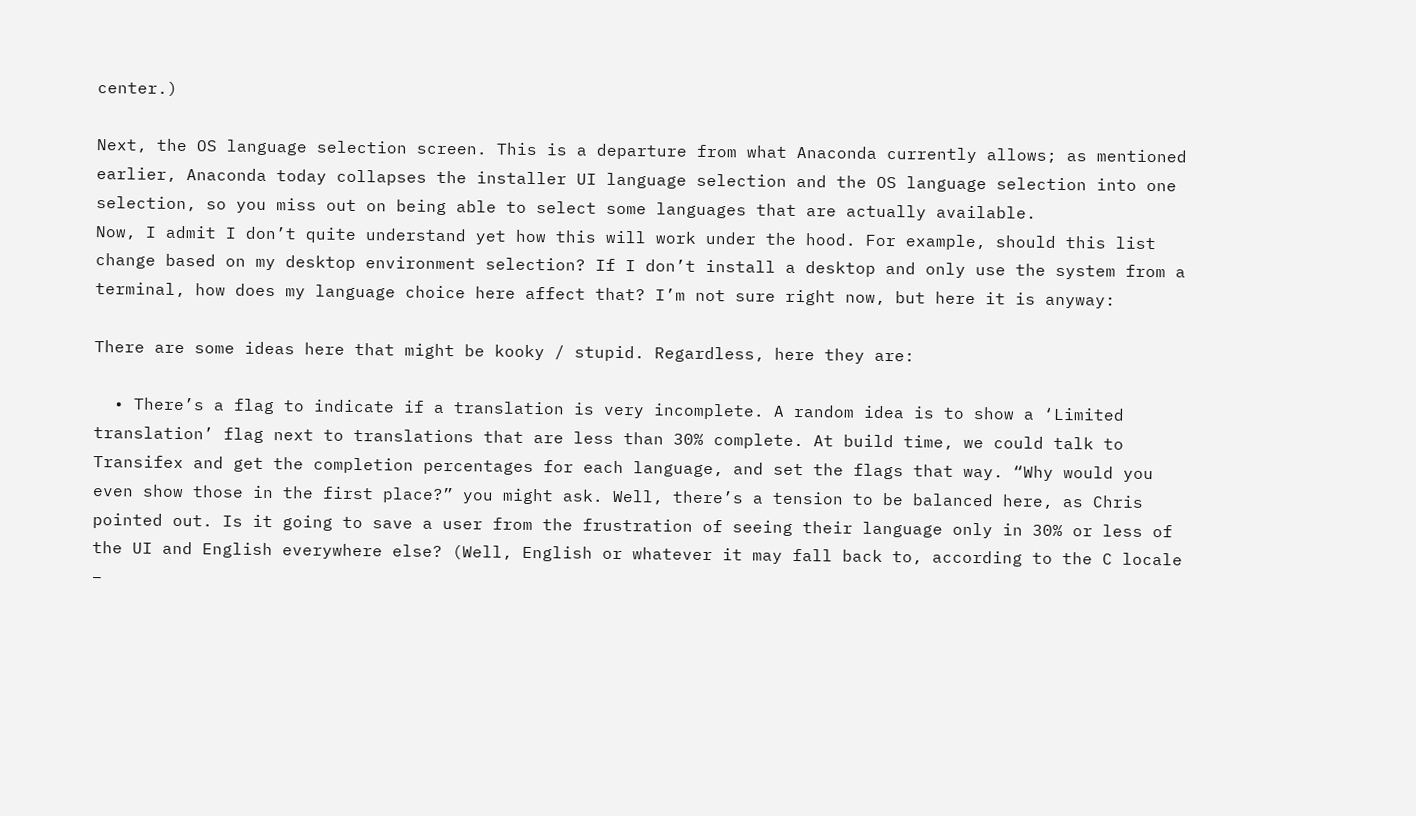center.)

Next, the OS language selection screen. This is a departure from what Anaconda currently allows; as mentioned earlier, Anaconda today collapses the installer UI language selection and the OS language selection into one selection, so you miss out on being able to select some languages that are actually available.
Now, I admit I don’t quite understand yet how this will work under the hood. For example, should this list change based on my desktop environment selection? If I don’t install a desktop and only use the system from a terminal, how does my language choice here affect that? I’m not sure right now, but here it is anyway:

There are some ideas here that might be kooky / stupid. Regardless, here they are:

  • There’s a flag to indicate if a translation is very incomplete. A random idea is to show a ‘Limited translation’ flag next to translations that are less than 30% complete. At build time, we could talk to Transifex and get the completion percentages for each language, and set the flags that way. “Why would you even show those in the first place?” you might ask. Well, there’s a tension to be balanced here, as Chris pointed out. Is it going to save a user from the frustration of seeing their language only in 30% or less of the UI and English everywhere else? (Well, English or whatever it may fall back to, according to the C locale –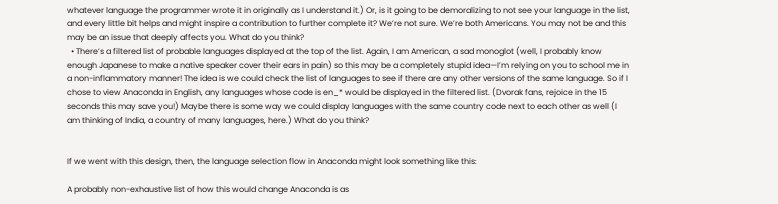whatever language the programmer wrote it in originally as I understand it.) Or, is it going to be demoralizing to not see your language in the list, and every little bit helps and might inspire a contribution to further complete it? We’re not sure. We’re both Americans. You may not be and this may be an issue that deeply affects you. What do you think?
  • There’s a filtered list of probable languages displayed at the top of the list. Again, I am American, a sad monoglot (well, I probably know enough Japanese to make a native speaker cover their ears in pain) so this may be a completely stupid idea—I’m relying on you to school me in a non-inflammatory manner! The idea is we could check the list of languages to see if there are any other versions of the same language. So if I chose to view Anaconda in English, any languages whose code is en_* would be displayed in the filtered list. (Dvorak fans, rejoice in the 15 seconds this may save you!) Maybe there is some way we could display languages with the same country code next to each other as well (I am thinking of India, a country of many languages, here.) What do you think?


If we went with this design, then, the language selection flow in Anaconda might look something like this:

A probably non-exhaustive list of how this would change Anaconda is as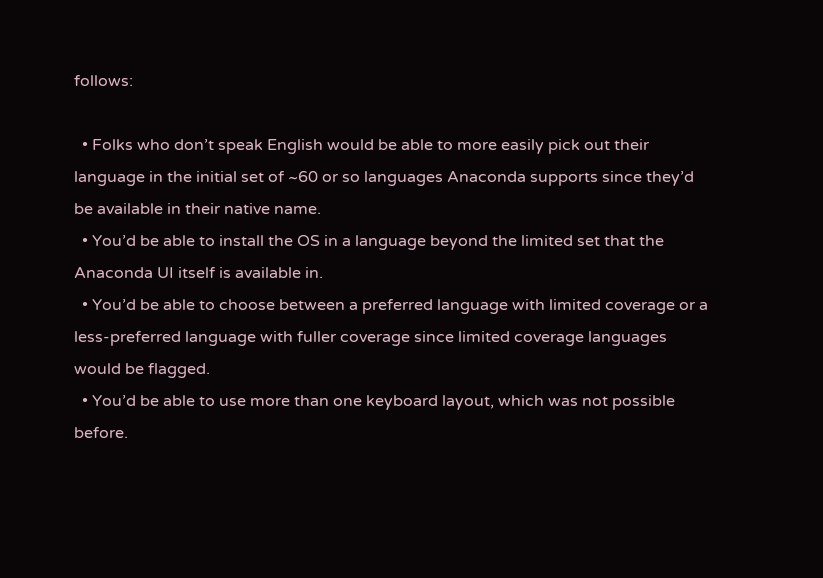follows:

  • Folks who don’t speak English would be able to more easily pick out their language in the initial set of ~60 or so languages Anaconda supports since they’d be available in their native name.
  • You’d be able to install the OS in a language beyond the limited set that the Anaconda UI itself is available in.
  • You’d be able to choose between a preferred language with limited coverage or a less-preferred language with fuller coverage since limited coverage languages would be flagged.
  • You’d be able to use more than one keyboard layout, which was not possible before.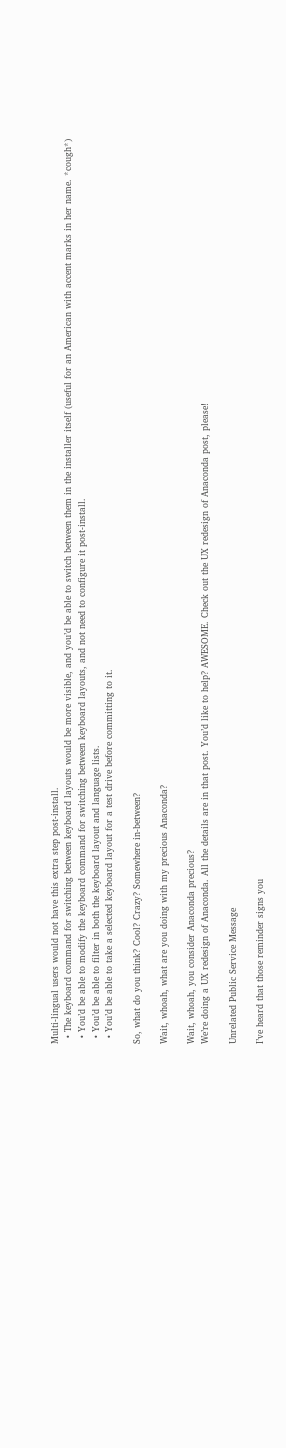Multi-lingual users would not have this extra step post-install.
  • The keyboard command for switching between keyboard layouts would be more visible, and you’d be able to switch between them in the installer itself (useful for an American with accent marks in her name. *cough*)
  • You’d be able to modify the keyboard command for switching between keyboard layouts, and not need to configure it post-install.
  • You’d be able to filter in both the keyboard layout and language lists.
  • You’d be able to take a selected keyboard layout for a test drive before committing to it.

So, what do you think? Cool? Crazy? Somewhere in-between?

Wait, whoah, what are you doing with my precious Anaconda?

Wait, whoah, you consider Anaconda precious?
We’re doing a UX redesign of Anaconda. All the details are in that post. You’d like to help? AWESOME. Check out the UX redesign of Anaconda post, please!

Unrelated Public Service Message

I’ve heard that those reminder signs you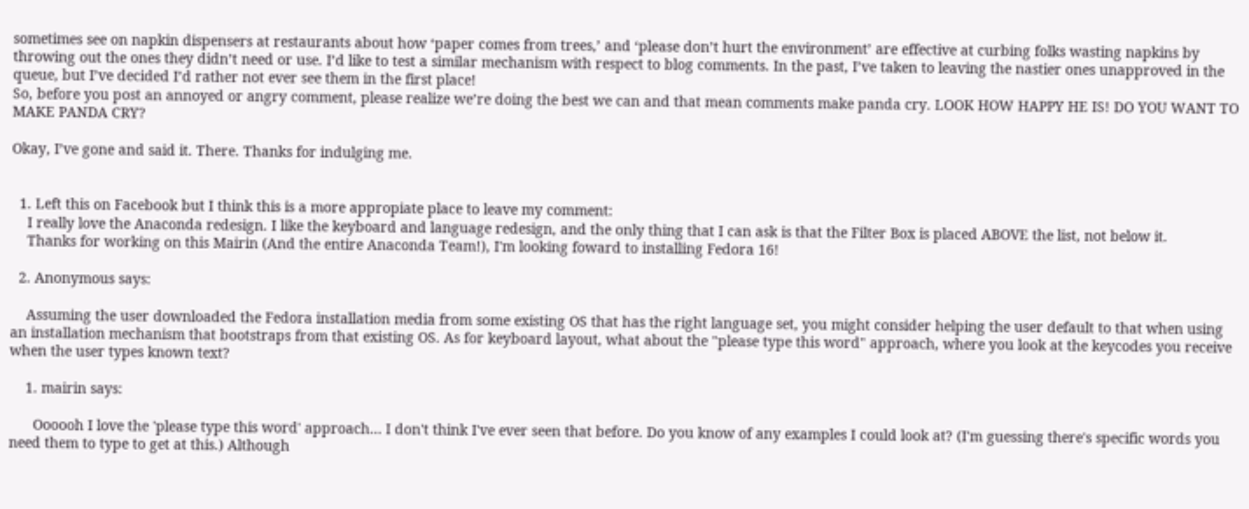sometimes see on napkin dispensers at restaurants about how ‘paper comes from trees,’ and ‘please don’t hurt the environment’ are effective at curbing folks wasting napkins by throwing out the ones they didn’t need or use. I’d like to test a similar mechanism with respect to blog comments. In the past, I’ve taken to leaving the nastier ones unapproved in the queue, but I’ve decided I’d rather not ever see them in the first place!
So, before you post an annoyed or angry comment, please realize we’re doing the best we can and that mean comments make panda cry. LOOK HOW HAPPY HE IS! DO YOU WANT TO MAKE PANDA CRY?

Okay, I’ve gone and said it. There. Thanks for indulging me.


  1. Left this on Facebook but I think this is a more appropiate place to leave my comment:
    I really love the Anaconda redesign. I like the keyboard and language redesign, and the only thing that I can ask is that the Filter Box is placed ABOVE the list, not below it.
    Thanks for working on this Mairin (And the entire Anaconda Team!), I'm looking foward to installing Fedora 16!

  2. Anonymous says:

    Assuming the user downloaded the Fedora installation media from some existing OS that has the right language set, you might consider helping the user default to that when using an installation mechanism that bootstraps from that existing OS. As for keyboard layout, what about the "please type this word" approach, where you look at the keycodes you receive when the user types known text?

    1. mairin says:

      Oooooh I love the 'please type this word' approach… I don't think I've ever seen that before. Do you know of any examples I could look at? (I'm guessing there's specific words you need them to type to get at this.) Although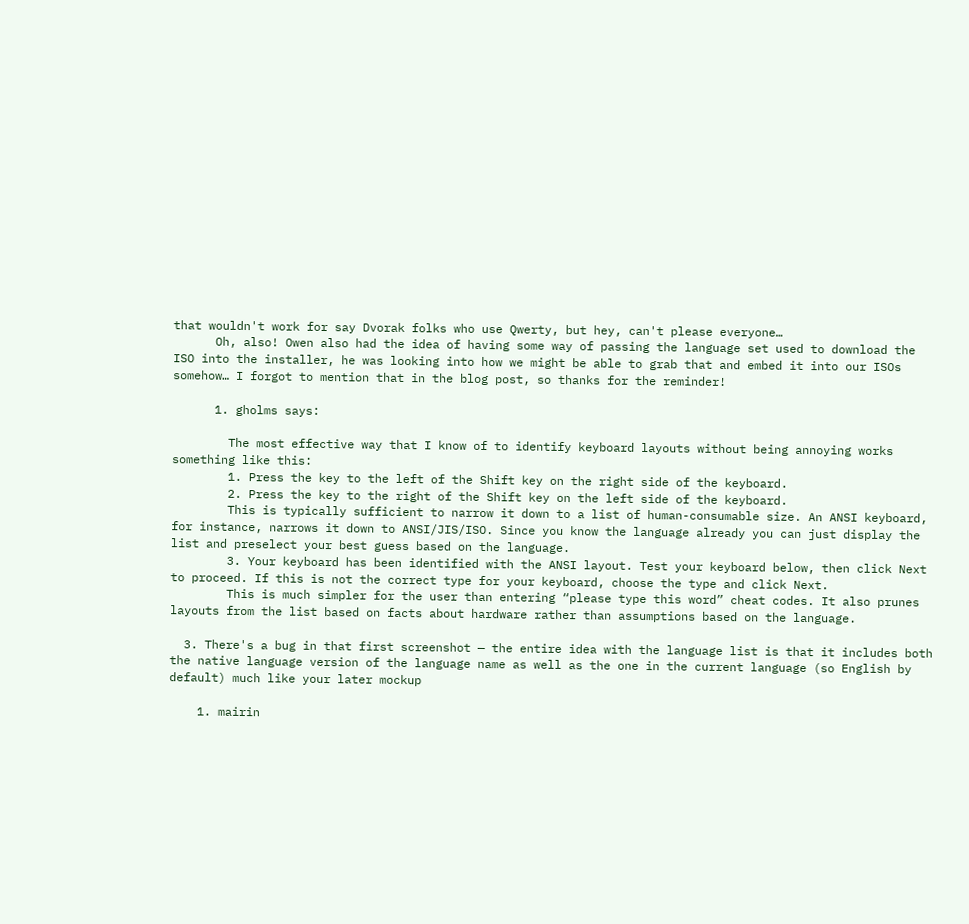that wouldn't work for say Dvorak folks who use Qwerty, but hey, can't please everyone…
      Oh, also! Owen also had the idea of having some way of passing the language set used to download the ISO into the installer, he was looking into how we might be able to grab that and embed it into our ISOs somehow… I forgot to mention that in the blog post, so thanks for the reminder!

      1. gholms says:

        The most effective way that I know of to identify keyboard layouts without being annoying works something like this:
        1. Press the key to the left of the Shift key on the right side of the keyboard.
        2. Press the key to the right of the Shift key on the left side of the keyboard.
        This is typically sufficient to narrow it down to a list of human-consumable size. An ANSI keyboard, for instance, narrows it down to ANSI/JIS/ISO. Since you know the language already you can just display the list and preselect your best guess based on the language.
        3. Your keyboard has been identified with the ANSI layout. Test your keyboard below, then click Next to proceed. If this is not the correct type for your keyboard, choose the type and click Next.
        This is much simpler for the user than entering “please type this word” cheat codes. It also prunes layouts from the list based on facts about hardware rather than assumptions based on the language.

  3. There's a bug in that first screenshot — the entire idea with the language list is that it includes both the native language version of the language name as well as the one in the current language (so English by default) much like your later mockup

    1. mairin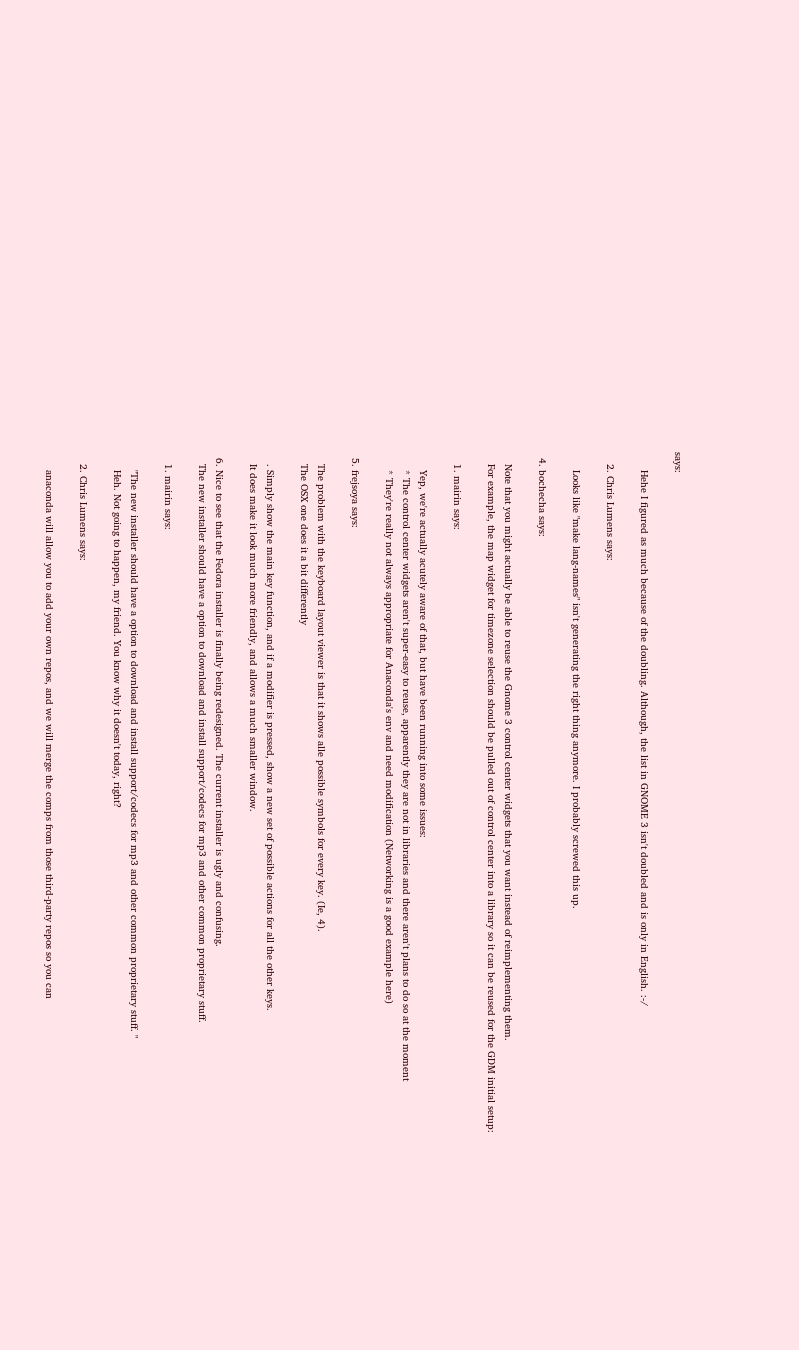says:

      Hehe I figured as much because of the doubling. Although, the list in GNOME 3 isn't doubled and is only in English. :-/

    2. Chris Lumens says:

      Looks like "make lang-names" isn't generating the right thing anymore. I probably screwed this up.

  4. bochecha says:

    Note that you might actually be able to reuse the Gnome 3 control center widgets that you want instead of reimplementing them.
    For example, the map widget for timezone selection should be pulled out of control center into a library so it can be reused for the GDM initial setup:

    1. mairin says:

      Yep, we're actually acutely aware of that, but have been running into some issues:
      * The control center widgets aren't super-easy to reuse, apparently they are not in libraries and there aren't plans to do so at the moment
      * They're really not always appropriate for Anaconda's env and need modification (Networking is a good example here)

  5. frejsoya says:

    The problem with the keyboard layout viewer is that it shows alle possible symbols for every key. (Ie, 4).
    The OSX one does it a bit differently

    . Simply show the main key function, and if a modifier is pressed, show a new set of possible actions for all the other keys.
    It does make it look much more friendly, and allows a much smaller window.

  6. Nice to see that the Fedora installer is finally being redesigned. The current installer is ugly and confusing.
    The new installer should have a option to download and install support/codecs for mp3 and other common proprietary stuff.

    1. mairin says:

      "The new installer should have a option to download and install support/codecs for mp3 and other common proprietary stuff. "
      Heh. Not going to happen, my friend. You know why it doesn't today, right?

    2. Chris Lumens says:

      anaconda will allow you to add your own repos, and we will merge the comps from those third-party repos so you can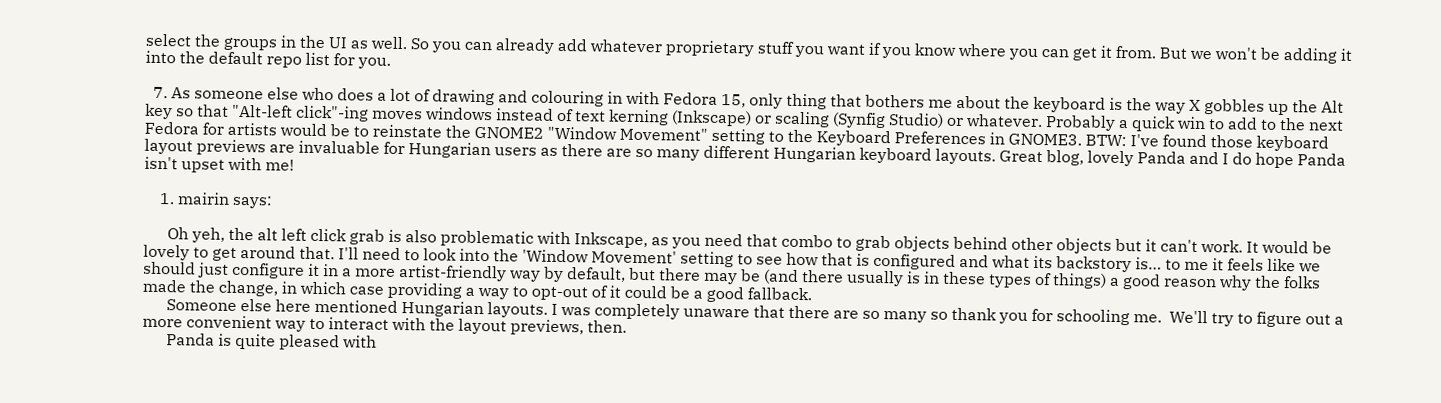select the groups in the UI as well. So you can already add whatever proprietary stuff you want if you know where you can get it from. But we won't be adding it into the default repo list for you.

  7. As someone else who does a lot of drawing and colouring in with Fedora 15, only thing that bothers me about the keyboard is the way X gobbles up the Alt key so that "Alt-left click"-ing moves windows instead of text kerning (Inkscape) or scaling (Synfig Studio) or whatever. Probably a quick win to add to the next Fedora for artists would be to reinstate the GNOME2 "Window Movement" setting to the Keyboard Preferences in GNOME3. BTW: I've found those keyboard layout previews are invaluable for Hungarian users as there are so many different Hungarian keyboard layouts. Great blog, lovely Panda and I do hope Panda isn't upset with me!

    1. mairin says:

      Oh yeh, the alt left click grab is also problematic with Inkscape, as you need that combo to grab objects behind other objects but it can't work. It would be lovely to get around that. I'll need to look into the 'Window Movement' setting to see how that is configured and what its backstory is… to me it feels like we should just configure it in a more artist-friendly way by default, but there may be (and there usually is in these types of things) a good reason why the folks made the change, in which case providing a way to opt-out of it could be a good fallback.
      Someone else here mentioned Hungarian layouts. I was completely unaware that there are so many so thank you for schooling me.  We'll try to figure out a more convenient way to interact with the layout previews, then.
      Panda is quite pleased with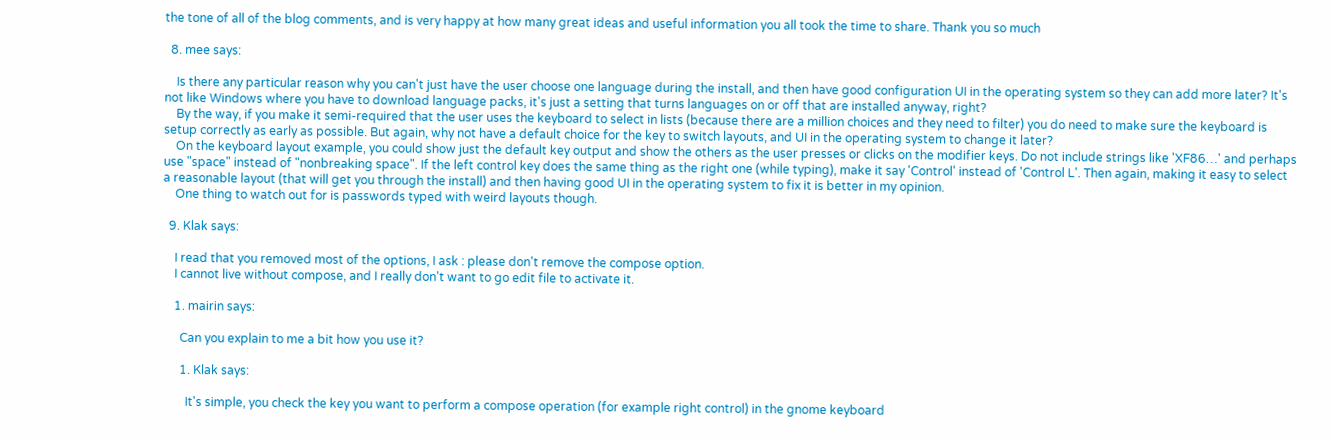the tone of all of the blog comments, and is very happy at how many great ideas and useful information you all took the time to share. Thank you so much

  8. mee says:

    Is there any particular reason why you can't just have the user choose one language during the install, and then have good configuration UI in the operating system so they can add more later? It's not like Windows where you have to download language packs, it's just a setting that turns languages on or off that are installed anyway, right?
    By the way, if you make it semi-required that the user uses the keyboard to select in lists (because there are a million choices and they need to filter) you do need to make sure the keyboard is setup correctly as early as possible. But again, why not have a default choice for the key to switch layouts, and UI in the operating system to change it later?
    On the keyboard layout example, you could show just the default key output and show the others as the user presses or clicks on the modifier keys. Do not include strings like 'XF86…' and perhaps use "space" instead of "nonbreaking space". If the left control key does the same thing as the right one (while typing), make it say 'Control' instead of 'Control L'. Then again, making it easy to select a reasonable layout (that will get you through the install) and then having good UI in the operating system to fix it is better in my opinion.
    One thing to watch out for is passwords typed with weird layouts though.

  9. Klak says:

    I read that you removed most of the options, I ask : please don't remove the compose option.
    I cannot live without compose, and I really don't want to go edit file to activate it.

    1. mairin says:

      Can you explain to me a bit how you use it?

      1. Klak says:

        It's simple, you check the key you want to perform a compose operation (for example right control) in the gnome keyboard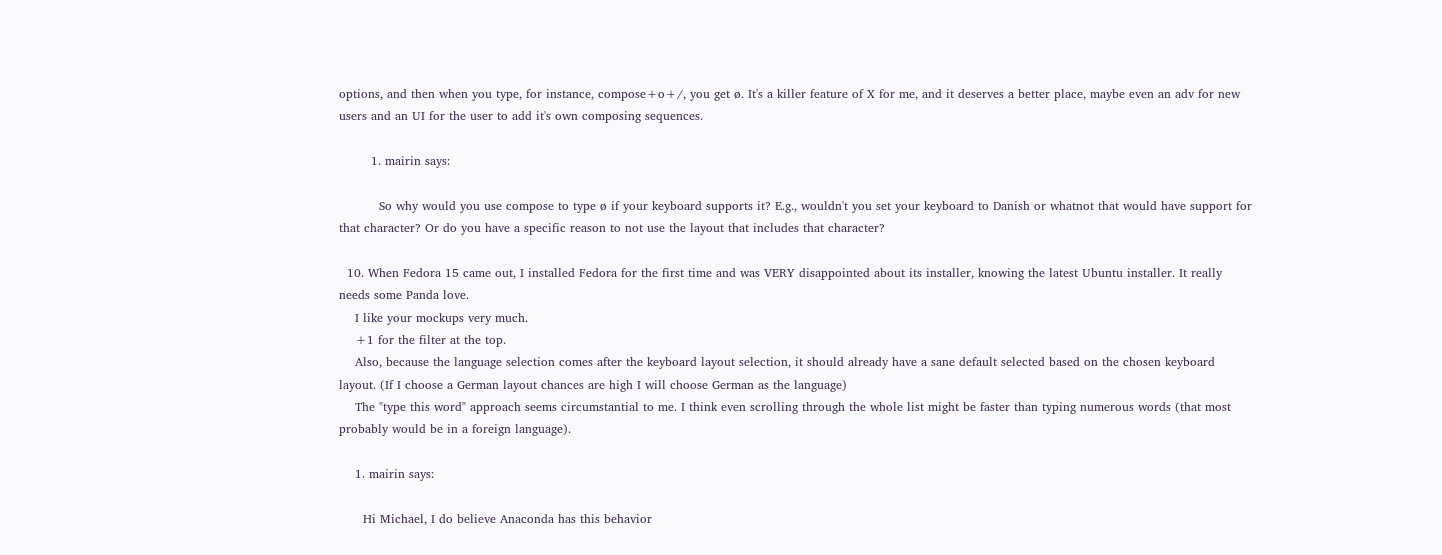options, and then when you type, for instance, compose+o+/, you get ø. It's a killer feature of X for me, and it deserves a better place, maybe even an adv for new users and an UI for the user to add it's own composing sequences.

        1. mairin says:

          So why would you use compose to type ø if your keyboard supports it? E.g., wouldn't you set your keyboard to Danish or whatnot that would have support for that character? Or do you have a specific reason to not use the layout that includes that character?

  10. When Fedora 15 came out, I installed Fedora for the first time and was VERY disappointed about its installer, knowing the latest Ubuntu installer. It really needs some Panda love.
    I like your mockups very much.
    +1 for the filter at the top.
    Also, because the language selection comes after the keyboard layout selection, it should already have a sane default selected based on the chosen keyboard layout. (If I choose a German layout chances are high I will choose German as the language)
    The "type this word" approach seems circumstantial to me. I think even scrolling through the whole list might be faster than typing numerous words (that most probably would be in a foreign language).

    1. mairin says:

      Hi Michael, I do believe Anaconda has this behavior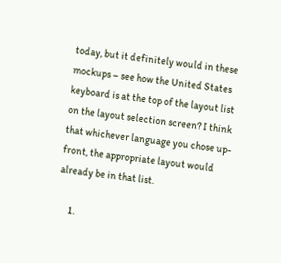today, but it definitely would in these mockups – see how the United States keyboard is at the top of the layout list on the layout selection screen? I think that whichever language you chose up-front, the appropriate layout would already be in that list.

      1.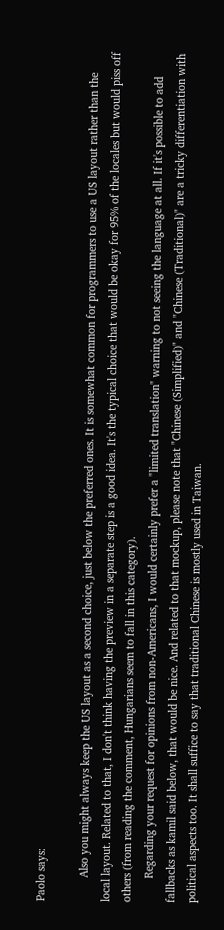Paolo says:

        Also you might always keep the US layout as a second choice, just below the preferred ones. It is somewhat common for programmers to use a US layout rather than the local layout. Related to that, I don't think having the preview in a separate step is a good idea. It's the typical choice that would be okay for 95% of the locales but would piss off others (from reading the comment, Hungarians seem to fall in this category).
        Regarding your request for opinions from non-Americans, I would certainly prefer a "limited translation" warning to not seeing the language at all. If it's possible to add fallbacks as kamil said below, that would be nice. And related to that mockup, please note that "Chinese (Simplified)" and "Chinese (Traditional)" are a tricky differentiation with political aspects too. It shall suffice to say that traditional Chinese is mostly used in Taiwan.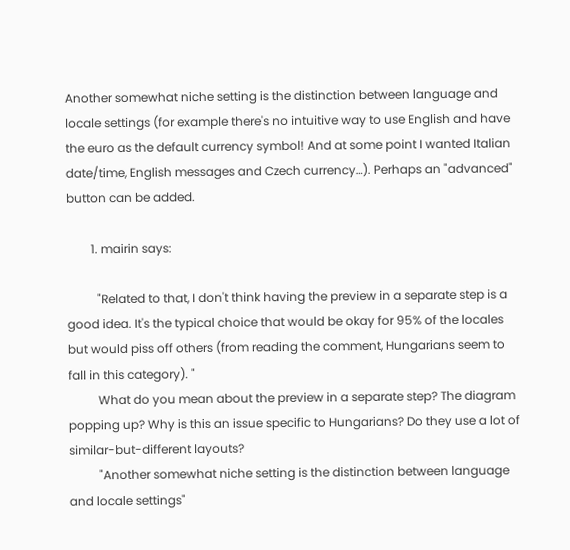Another somewhat niche setting is the distinction between language and locale settings (for example there's no intuitive way to use English and have the euro as the default currency symbol! And at some point I wanted Italian date/time, English messages and Czech currency…). Perhaps an "advanced" button can be added.

        1. mairin says:

          "Related to that, I don't think having the preview in a separate step is a good idea. It's the typical choice that would be okay for 95% of the locales but would piss off others (from reading the comment, Hungarians seem to fall in this category). "
          What do you mean about the preview in a separate step? The diagram popping up? Why is this an issue specific to Hungarians? Do they use a lot of similar-but-different layouts?
          "Another somewhat niche setting is the distinction between language and locale settings"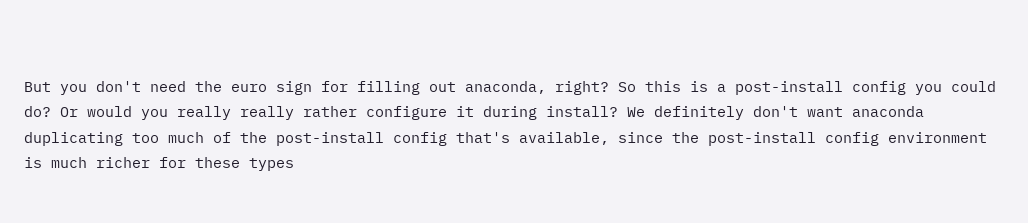But you don't need the euro sign for filling out anaconda, right? So this is a post-install config you could do? Or would you really really rather configure it during install? We definitely don't want anaconda duplicating too much of the post-install config that's available, since the post-install config environment is much richer for these types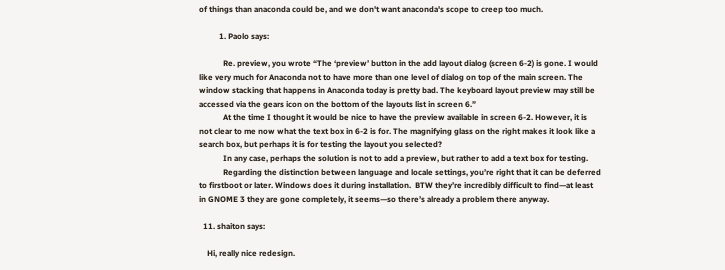of things than anaconda could be, and we don't want anaconda's scope to creep too much.

          1. Paolo says:

            Re. preview, you wrote “The ‘preview’ button in the add layout dialog (screen 6-2) is gone. I would like very much for Anaconda not to have more than one level of dialog on top of the main screen. The window stacking that happens in Anaconda today is pretty bad. The keyboard layout preview may still be accessed via the gears icon on the bottom of the layouts list in screen 6.”
            At the time I thought it would be nice to have the preview available in screen 6-2. However, it is not clear to me now what the text box in 6-2 is for. The magnifying glass on the right makes it look like a search box, but perhaps it is for testing the layout you selected?
            In any case, perhaps the solution is not to add a preview, but rather to add a text box for testing.
            Regarding the distinction between language and locale settings, you’re right that it can be deferred to firstboot or later. Windows does it during installation.  BTW they’re incredibly difficult to find—at least in GNOME 3 they are gone completely, it seems—so there’s already a problem there anyway.

  11. shaiton says:

    Hi, really nice redesign.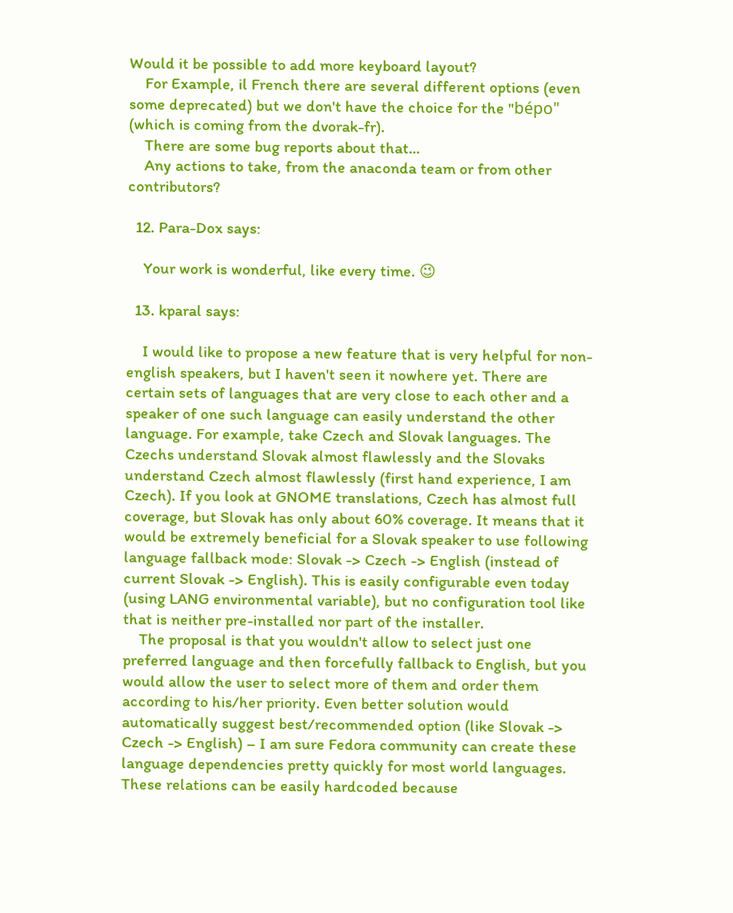Would it be possible to add more keyboard layout?
    For Example, il French there are several different options (even some deprecated) but we don't have the choice for the "bépo" (which is coming from the dvorak-fr).
    There are some bug reports about that…
    Any actions to take, from the anaconda team or from other contributors?

  12. Para-Dox says:

    Your work is wonderful, like every time. 😉

  13. kparal says:

    I would like to propose a new feature that is very helpful for non-english speakers, but I haven't seen it nowhere yet. There are certain sets of languages that are very close to each other and a speaker of one such language can easily understand the other language. For example, take Czech and Slovak languages. The Czechs understand Slovak almost flawlessly and the Slovaks understand Czech almost flawlessly (first hand experience, I am Czech). If you look at GNOME translations, Czech has almost full coverage, but Slovak has only about 60% coverage. It means that it would be extremely beneficial for a Slovak speaker to use following language fallback mode: Slovak -> Czech -> English (instead of current Slovak -> English). This is easily configurable even today (using LANG environmental variable), but no configuration tool like that is neither pre-installed nor part of the installer.
    The proposal is that you wouldn't allow to select just one preferred language and then forcefully fallback to English, but you would allow the user to select more of them and order them according to his/her priority. Even better solution would automatically suggest best/recommended option (like Slovak -> Czech -> English) – I am sure Fedora community can create these language dependencies pretty quickly for most world languages. These relations can be easily hardcoded because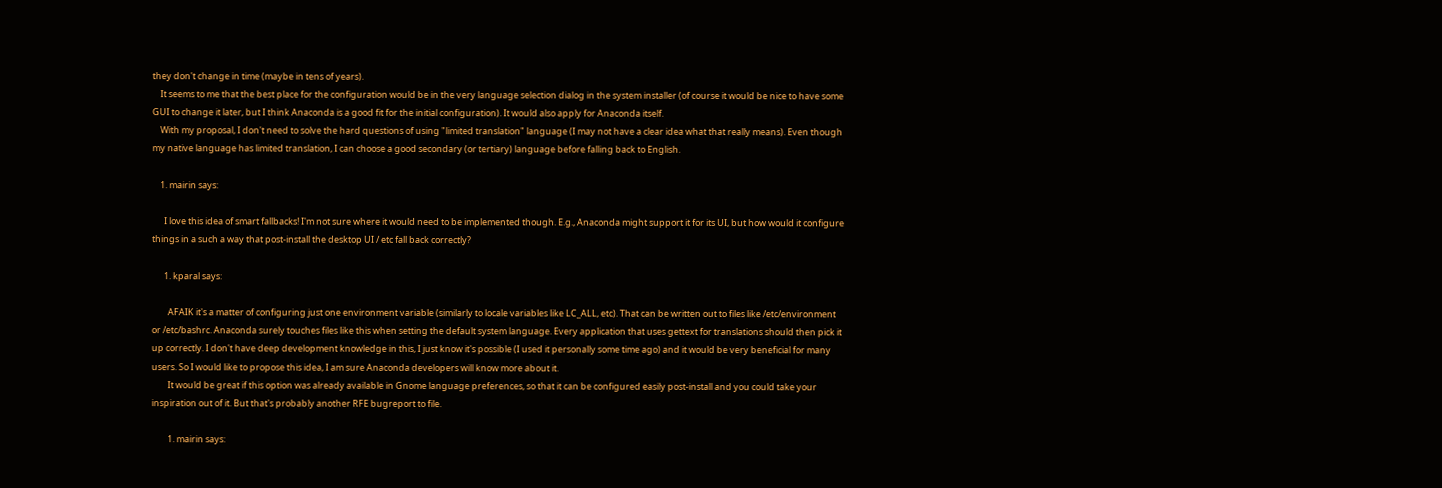they don't change in time (maybe in tens of years).
    It seems to me that the best place for the configuration would be in the very language selection dialog in the system installer (of course it would be nice to have some GUI to change it later, but I think Anaconda is a good fit for the initial configuration). It would also apply for Anaconda itself.
    With my proposal, I don't need to solve the hard questions of using "limited translation" language (I may not have a clear idea what that really means). Even though my native language has limited translation, I can choose a good secondary (or tertiary) language before falling back to English.

    1. mairin says:

      I love this idea of smart fallbacks! I'm not sure where it would need to be implemented though. E.g., Anaconda might support it for its UI, but how would it configure things in a such a way that post-install the desktop UI / etc fall back correctly?

      1. kparal says:

        AFAIK it's a matter of configuring just one environment variable (similarly to locale variables like LC_ALL, etc). That can be written out to files like /etc/environment or /etc/bashrc. Anaconda surely touches files like this when setting the default system language. Every application that uses gettext for translations should then pick it up correctly. I don't have deep development knowledge in this, I just know it's possible (I used it personally some time ago) and it would be very beneficial for many users. So I would like to propose this idea, I am sure Anaconda developers will know more about it.
        It would be great if this option was already available in Gnome language preferences, so that it can be configured easily post-install and you could take your inspiration out of it. But that's probably another RFE bugreport to file.

        1. mairin says: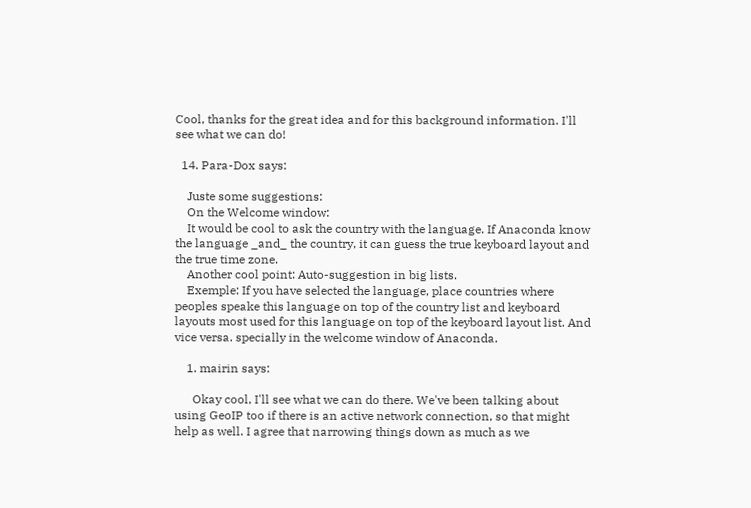Cool, thanks for the great idea and for this background information. I'll see what we can do!

  14. Para-Dox says:

    Juste some suggestions:
    On the Welcome window:
    It would be cool to ask the country with the language. If Anaconda know the language _and_ the country, it can guess the true keyboard layout and the true time zone.
    Another cool point: Auto-suggestion in big lists.
    Exemple: If you have selected the language, place countries where peoples speake this language on top of the country list and keyboard layouts most used for this language on top of the keyboard layout list. And vice versa. specially in the welcome window of Anaconda.

    1. mairin says:

      Okay cool, I'll see what we can do there. We've been talking about using GeoIP too if there is an active network connection, so that might help as well. I agree that narrowing things down as much as we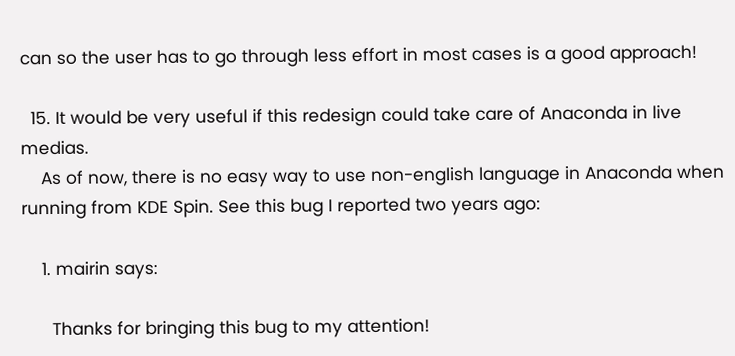can so the user has to go through less effort in most cases is a good approach!

  15. It would be very useful if this redesign could take care of Anaconda in live medias.
    As of now, there is no easy way to use non-english language in Anaconda when running from KDE Spin. See this bug I reported two years ago:

    1. mairin says:

      Thanks for bringing this bug to my attention!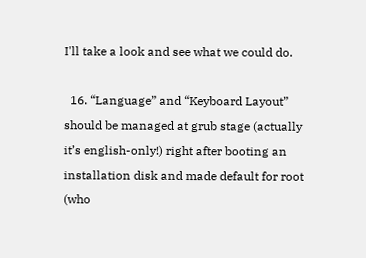I'll take a look and see what we could do.

  16. “Language” and “Keyboard Layout” should be managed at grub stage (actually it’s english-only!) right after booting an installation disk and made default for root (who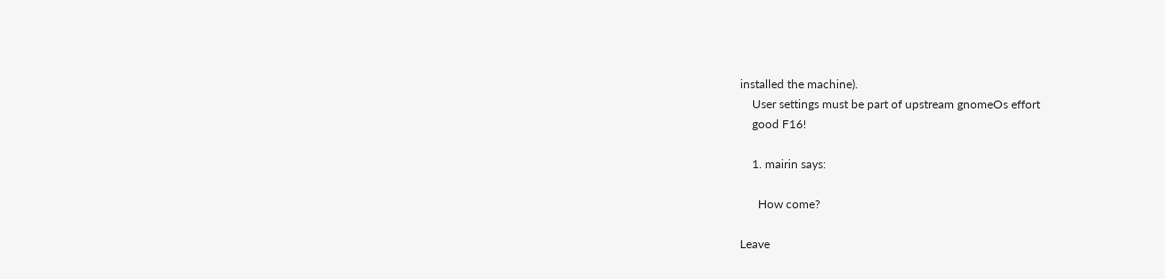installed the machine).
    User settings must be part of upstream gnomeOs effort
    good F16!

    1. mairin says:

      How come?

Leave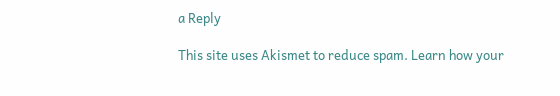a Reply

This site uses Akismet to reduce spam. Learn how your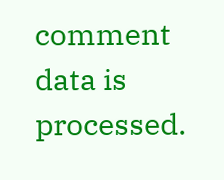comment data is processed.